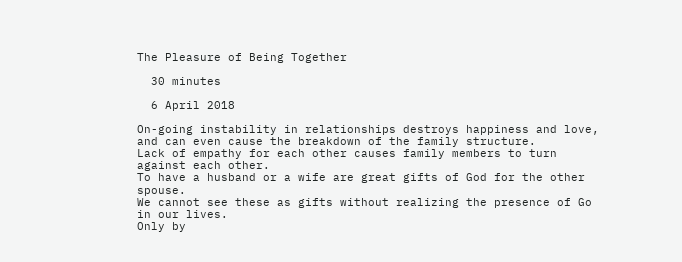The Pleasure of Being Together

  30 minutes

  6 April 2018

On-going instability in relationships destroys happiness and love, and can even cause the breakdown of the family structure.
Lack of empathy for each other causes family members to turn against each other.
To have a husband or a wife are great gifts of God for the other spouse.
We cannot see these as gifts without realizing the presence of Go in our lives.
Only by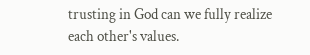trusting in God can we fully realize each other's values.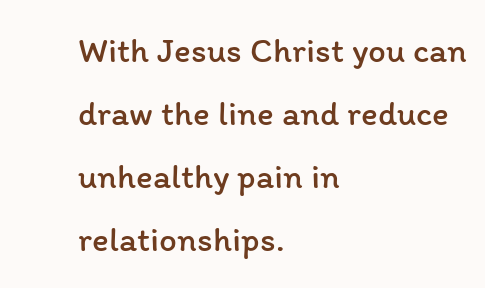With Jesus Christ you can draw the line and reduce unhealthy pain in relationships.